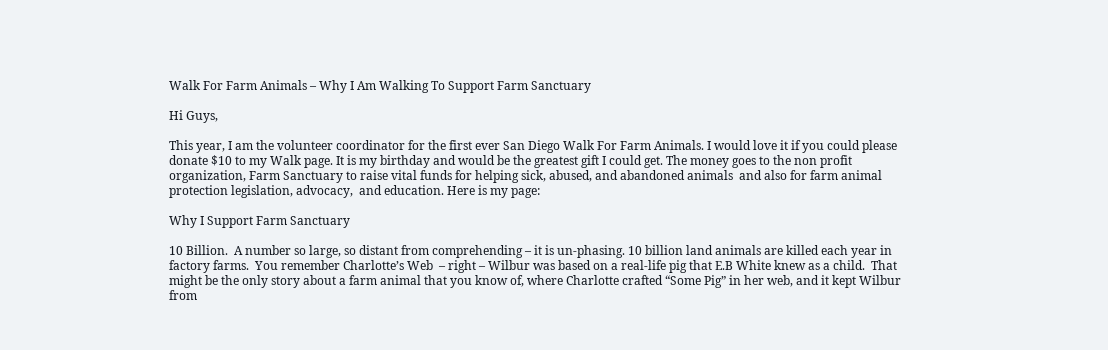Walk For Farm Animals – Why I Am Walking To Support Farm Sanctuary

Hi Guys,

This year, I am the volunteer coordinator for the first ever San Diego Walk For Farm Animals. I would love it if you could please donate $10 to my Walk page. It is my birthday and would be the greatest gift I could get. The money goes to the non profit organization, Farm Sanctuary to raise vital funds for helping sick, abused, and abandoned animals  and also for farm animal protection legislation, advocacy,  and education. Here is my page:

Why I Support Farm Sanctuary

10 Billion.  A number so large, so distant from comprehending – it is un-phasing. 10 billion land animals are killed each year in factory farms.  You remember Charlotte’s Web  – right – Wilbur was based on a real-life pig that E.B White knew as a child.  That might be the only story about a farm animal that you know of, where Charlotte crafted “Some Pig” in her web, and it kept Wilbur from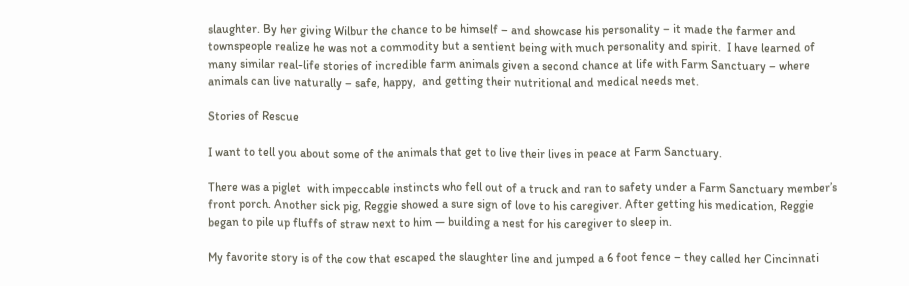slaughter. By her giving Wilbur the chance to be himself – and showcase his personality – it made the farmer and townspeople realize he was not a commodity but a sentient being with much personality and spirit.  I have learned of many similar real-life stories of incredible farm animals given a second chance at life with Farm Sanctuary – where animals can live naturally – safe, happy,  and getting their nutritional and medical needs met.

Stories of Rescue

I want to tell you about some of the animals that get to live their lives in peace at Farm Sanctuary.

There was a piglet  with impeccable instincts who fell out of a truck and ran to safety under a Farm Sanctuary member’s front porch. Another sick pig, Reggie showed a sure sign of love to his caregiver. After getting his medication, Reggie began to pile up fluffs of straw next to him — building a nest for his caregiver to sleep in.

My favorite story is of the cow that escaped the slaughter line and jumped a 6 foot fence – they called her Cincinnati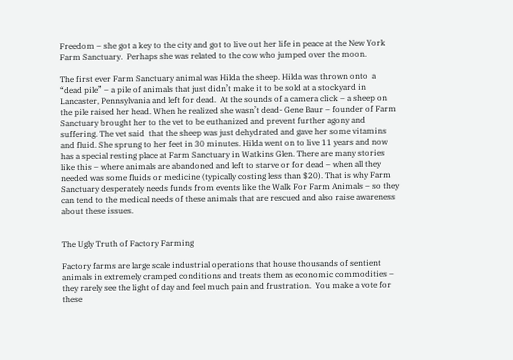Freedom – she got a key to the city and got to live out her life in peace at the New York Farm Sanctuary.  Perhaps she was related to the cow who jumped over the moon.

The first ever Farm Sanctuary animal was Hilda the sheep. Hilda was thrown onto  a “dead pile” – a pile of animals that just didn’t make it to be sold at a stockyard in Lancaster, Pennsylvania and left for dead.  At the sounds of a camera click – a sheep on the pile raised her head. When he realized she wasn’t dead- Gene Baur – founder of Farm Sanctuary brought her to the vet to be euthanized and prevent further agony and suffering. The vet said  that the sheep was just dehydrated and gave her some vitamins and fluid. She sprung to her feet in 30 minutes. Hilda went on to live 11 years and now has a special resting place at Farm Sanctuary in Watkins Glen. There are many stories like this – where animals are abandoned and left to starve or for dead – when all they needed was some fluids or medicine (typically costing less than $20). That is why Farm Sanctuary desperately needs funds from events like the Walk For Farm Animals – so they can tend to the medical needs of these animals that are rescued and also raise awareness about these issues.


The Ugly Truth of Factory Farming

Factory farms are large scale industrial operations that house thousands of sentient animals in extremely cramped conditions and treats them as economic commodities – they rarely see the light of day and feel much pain and frustration.  You make a vote for these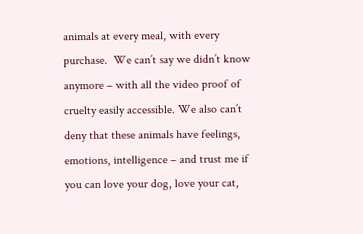animals at every meal, with every purchase.  We can’t say we didn’t know anymore – with all the video proof of cruelty easily accessible. We also can’t deny that these animals have feelings, emotions, intelligence – and trust me if you can love your dog, love your cat,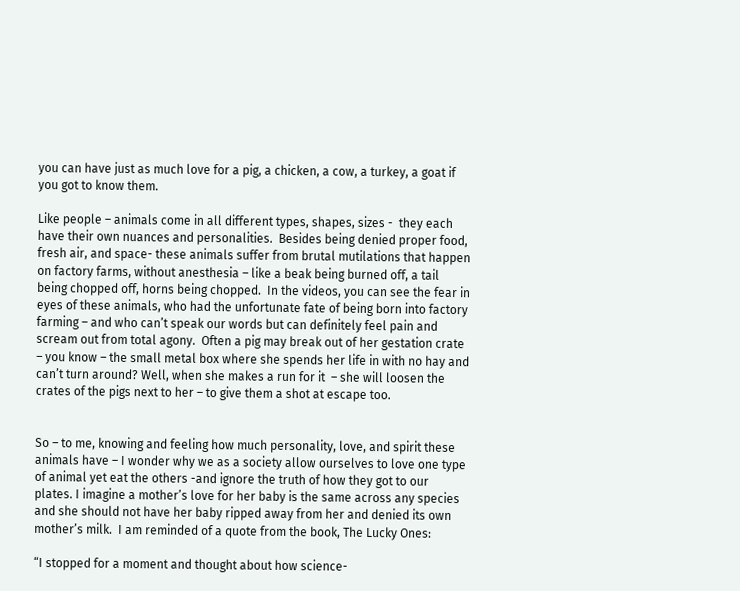you can have just as much love for a pig, a chicken, a cow, a turkey, a goat if you got to know them.

Like people – animals come in all different types, shapes, sizes -  they each have their own nuances and personalities.  Besides being denied proper food, fresh air, and space- these animals suffer from brutal mutilations that happen on factory farms, without anesthesia – like a beak being burned off, a tail being chopped off, horns being chopped.  In the videos, you can see the fear in eyes of these animals, who had the unfortunate fate of being born into factory farming – and who can’t speak our words but can definitely feel pain and scream out from total agony.  Often a pig may break out of her gestation crate – you know – the small metal box where she spends her life in with no hay and can’t turn around? Well, when she makes a run for it  – she will loosen the crates of the pigs next to her – to give them a shot at escape too.


So – to me, knowing and feeling how much personality, love, and spirit these animals have – I wonder why we as a society allow ourselves to love one type of animal yet eat the others -and ignore the truth of how they got to our plates. I imagine a mother’s love for her baby is the same across any species and she should not have her baby ripped away from her and denied its own mother’s milk.  I am reminded of a quote from the book, The Lucky Ones:

“I stopped for a moment and thought about how science-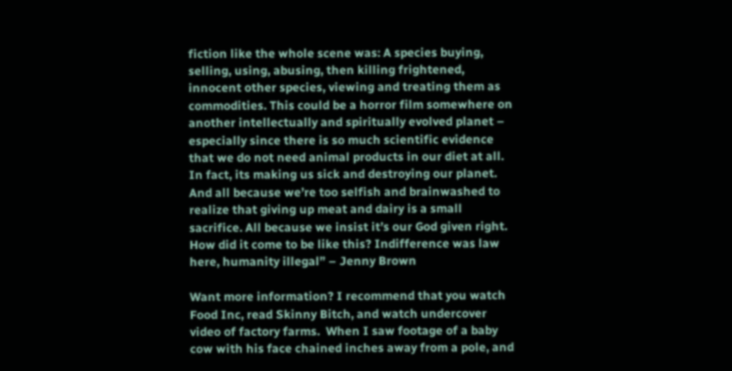fiction like the whole scene was: A species buying, selling, using, abusing, then killing frightened, innocent other species, viewing and treating them as commodities. This could be a horror film somewhere on another intellectually and spiritually evolved planet – especially since there is so much scientific evidence that we do not need animal products in our diet at all. In fact, its making us sick and destroying our planet. And all because we’re too selfish and brainwashed to realize that giving up meat and dairy is a small sacrifice. All because we insist it’s our God given right. How did it come to be like this? Indifference was law here, humanity illegal” – Jenny Brown

Want more information? I recommend that you watch Food Inc, read Skinny Bitch, and watch undercover video of factory farms.  When I saw footage of a baby cow with his face chained inches away from a pole, and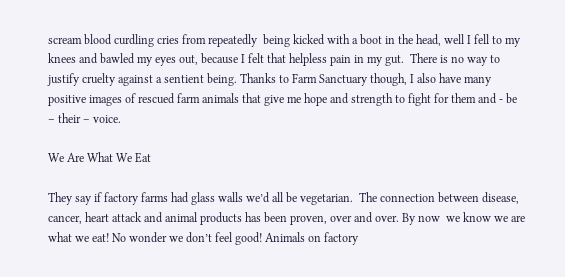scream blood curdling cries from repeatedly  being kicked with a boot in the head, well I fell to my knees and bawled my eyes out, because I felt that helpless pain in my gut.  There is no way to justify cruelty against a sentient being. Thanks to Farm Sanctuary though, I also have many positive images of rescued farm animals that give me hope and strength to fight for them and - be – their – voice.

We Are What We Eat

They say if factory farms had glass walls we’d all be vegetarian.  The connection between disease, cancer, heart attack and animal products has been proven, over and over. By now  we know we are what we eat! No wonder we don’t feel good! Animals on factory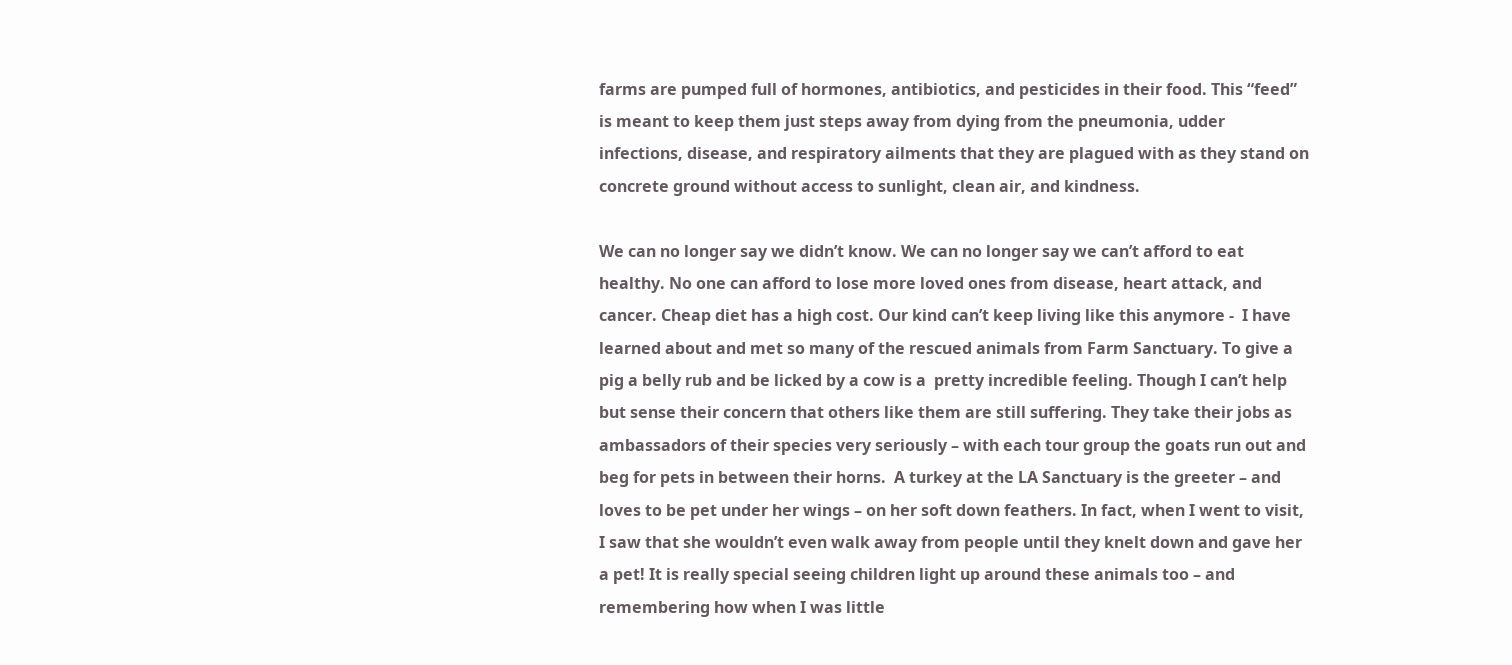farms are pumped full of hormones, antibiotics, and pesticides in their food. This “feed”  is meant to keep them just steps away from dying from the pneumonia, udder infections, disease, and respiratory ailments that they are plagued with as they stand on concrete ground without access to sunlight, clean air, and kindness.

We can no longer say we didn’t know. We can no longer say we can’t afford to eat healthy. No one can afford to lose more loved ones from disease, heart attack, and cancer. Cheap diet has a high cost. Our kind can’t keep living like this anymore -  I have learned about and met so many of the rescued animals from Farm Sanctuary. To give a pig a belly rub and be licked by a cow is a  pretty incredible feeling. Though I can’t help but sense their concern that others like them are still suffering. They take their jobs as ambassadors of their species very seriously – with each tour group the goats run out and beg for pets in between their horns.  A turkey at the LA Sanctuary is the greeter – and loves to be pet under her wings – on her soft down feathers. In fact, when I went to visit, I saw that she wouldn’t even walk away from people until they knelt down and gave her a pet! It is really special seeing children light up around these animals too – and remembering how when I was little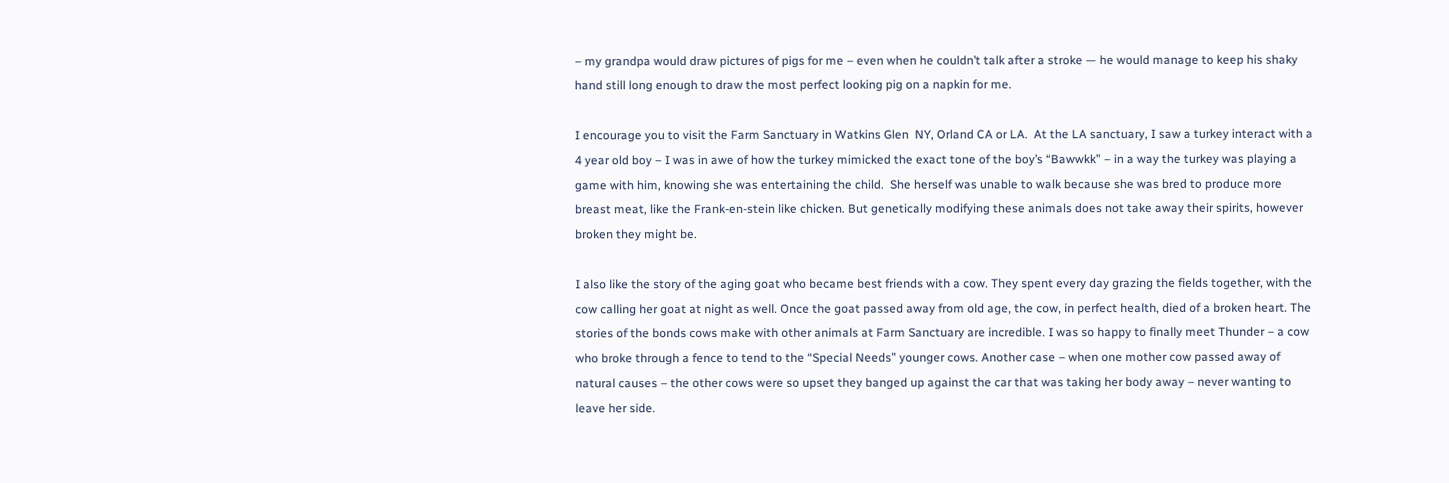– my grandpa would draw pictures of pigs for me – even when he couldn’t talk after a stroke — he would manage to keep his shaky hand still long enough to draw the most perfect looking pig on a napkin for me.

I encourage you to visit the Farm Sanctuary in Watkins Glen  NY, Orland CA or LA.  At the LA sanctuary, I saw a turkey interact with a 4 year old boy – I was in awe of how the turkey mimicked the exact tone of the boy’s “Bawwkk” – in a way the turkey was playing a game with him, knowing she was entertaining the child.  She herself was unable to walk because she was bred to produce more breast meat, like the Frank-en-stein like chicken. But genetically modifying these animals does not take away their spirits, however broken they might be.

I also like the story of the aging goat who became best friends with a cow. They spent every day grazing the fields together, with the cow calling her goat at night as well. Once the goat passed away from old age, the cow, in perfect health, died of a broken heart. The stories of the bonds cows make with other animals at Farm Sanctuary are incredible. I was so happy to finally meet Thunder – a cow who broke through a fence to tend to the “Special Needs” younger cows. Another case – when one mother cow passed away of natural causes – the other cows were so upset they banged up against the car that was taking her body away – never wanting to leave her side.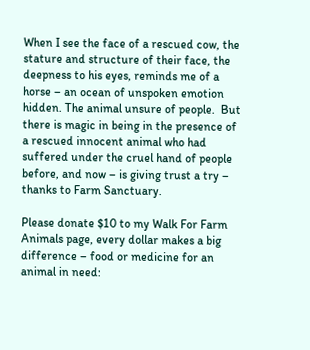When I see the face of a rescued cow, the stature and structure of their face, the deepness to his eyes, reminds me of a horse – an ocean of unspoken emotion hidden. The animal unsure of people.  But there is magic in being in the presence of a rescued innocent animal who had suffered under the cruel hand of people before, and now – is giving trust a try – thanks to Farm Sanctuary.

Please donate $10 to my Walk For Farm Animals page, every dollar makes a big difference – food or medicine for an animal in need: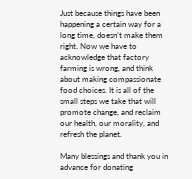Just because things have been happening a certain way for a long time, doesn’t make them right. Now we have to acknowledge that factory farming is wrong, and think about making compassionate food choices. It is all of the small steps we take that will promote change, and reclaim our health, our morality, and refresh the planet.

Many blessings and thank you in advance for donating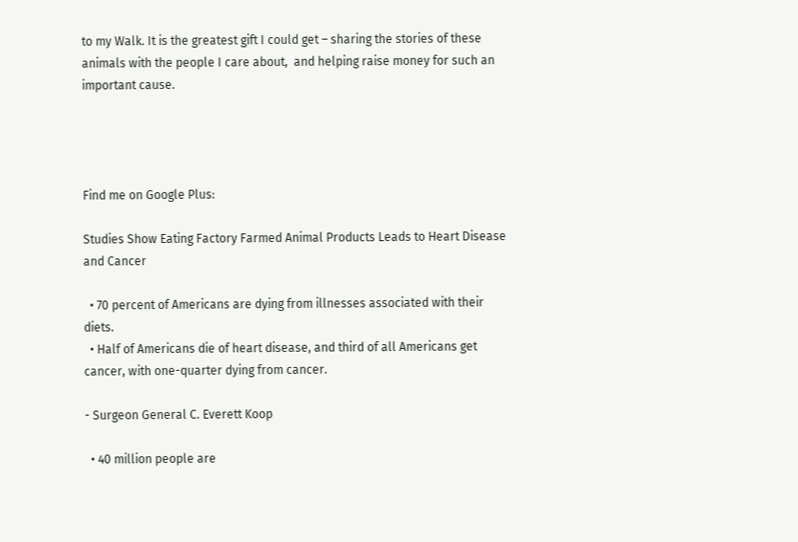to my Walk. It is the greatest gift I could get – sharing the stories of these animals with the people I care about,  and helping raise money for such an important cause.




Find me on Google Plus:

Studies Show Eating Factory Farmed Animal Products Leads to Heart Disease and Cancer

  • 70 percent of Americans are dying from illnesses associated with their diets.
  • Half of Americans die of heart disease, and third of all Americans get cancer, with one-quarter dying from cancer.

- Surgeon General C. Everett Koop

  • 40 million people are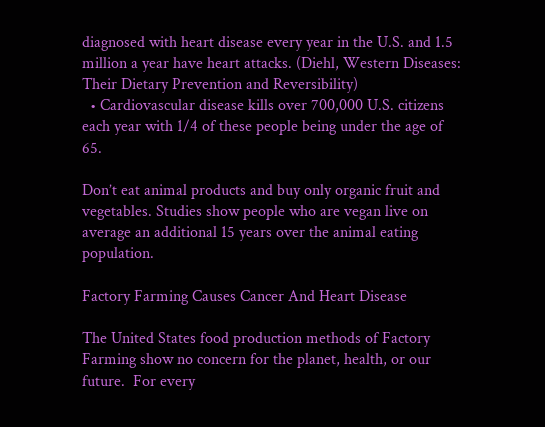diagnosed with heart disease every year in the U.S. and 1.5 million a year have heart attacks. (Diehl, Western Diseases: Their Dietary Prevention and Reversibility)
  • Cardiovascular disease kills over 700,000 U.S. citizens each year with 1/4 of these people being under the age of 65.

Don’t eat animal products and buy only organic fruit and vegetables. Studies show people who are vegan live on average an additional 15 years over the animal eating population.

Factory Farming Causes Cancer And Heart Disease

The United States food production methods of Factory Farming show no concern for the planet, health, or our future.  For every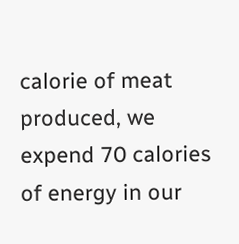calorie of meat produced, we expend 70 calories of energy in our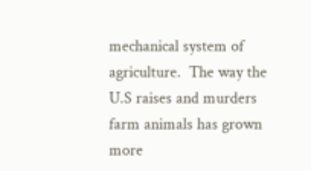mechanical system of agriculture.  The way the U.S raises and murders farm animals has grown more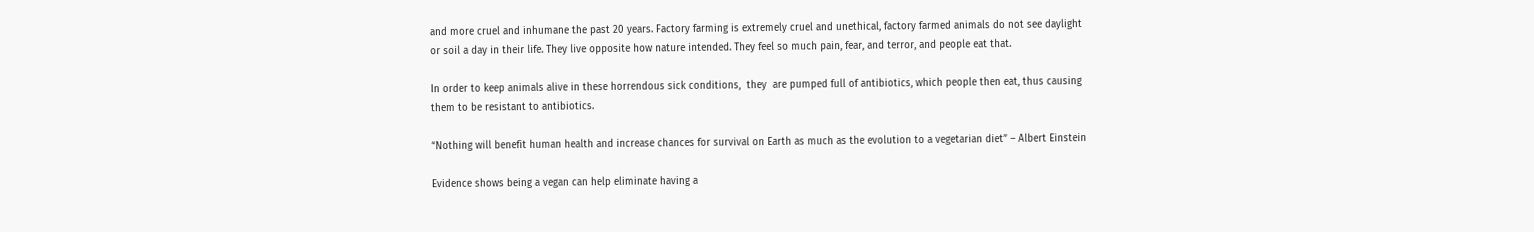and more cruel and inhumane the past 20 years. Factory farming is extremely cruel and unethical, factory farmed animals do not see daylight or soil a day in their life. They live opposite how nature intended. They feel so much pain, fear, and terror, and people eat that.

In order to keep animals alive in these horrendous sick conditions,  they  are pumped full of antibiotics, which people then eat, thus causing them to be resistant to antibiotics.

“Nothing will benefit human health and increase chances for survival on Earth as much as the evolution to a vegetarian diet” – Albert Einstein

Evidence shows being a vegan can help eliminate having a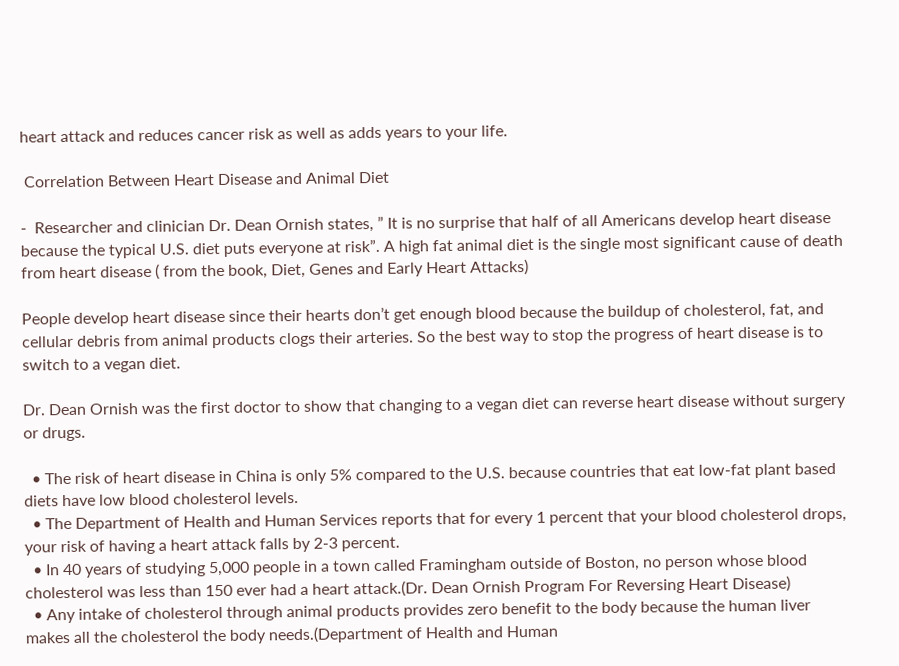heart attack and reduces cancer risk as well as adds years to your life.

 Correlation Between Heart Disease and Animal Diet

-  Researcher and clinician Dr. Dean Ornish states, ” It is no surprise that half of all Americans develop heart disease because the typical U.S. diet puts everyone at risk”. A high fat animal diet is the single most significant cause of death from heart disease ( from the book, Diet, Genes and Early Heart Attacks)

People develop heart disease since their hearts don’t get enough blood because the buildup of cholesterol, fat, and cellular debris from animal products clogs their arteries. So the best way to stop the progress of heart disease is to switch to a vegan diet.

Dr. Dean Ornish was the first doctor to show that changing to a vegan diet can reverse heart disease without surgery or drugs.

  • The risk of heart disease in China is only 5% compared to the U.S. because countries that eat low-fat plant based diets have low blood cholesterol levels.
  • The Department of Health and Human Services reports that for every 1 percent that your blood cholesterol drops, your risk of having a heart attack falls by 2-3 percent.
  • In 40 years of studying 5,000 people in a town called Framingham outside of Boston, no person whose blood cholesterol was less than 150 ever had a heart attack.(Dr. Dean Ornish Program For Reversing Heart Disease)
  • Any intake of cholesterol through animal products provides zero benefit to the body because the human liver makes all the cholesterol the body needs.(Department of Health and Human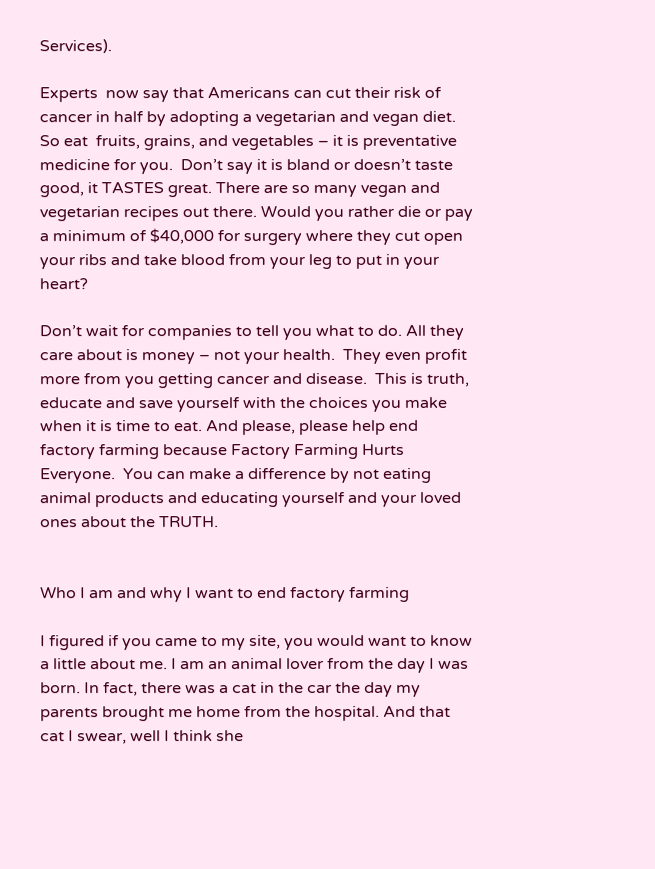Services).

Experts  now say that Americans can cut their risk of cancer in half by adopting a vegetarian and vegan diet. So eat  fruits, grains, and vegetables – it is preventative medicine for you.  Don’t say it is bland or doesn’t taste good, it TASTES great. There are so many vegan and vegetarian recipes out there. Would you rather die or pay a minimum of $40,000 for surgery where they cut open your ribs and take blood from your leg to put in your heart?

Don’t wait for companies to tell you what to do. All they care about is money – not your health.  They even profit more from you getting cancer and disease.  This is truth, educate and save yourself with the choices you make when it is time to eat. And please, please help end factory farming because Factory Farming Hurts Everyone.  You can make a difference by not eating animal products and educating yourself and your loved ones about the TRUTH.


Who I am and why I want to end factory farming

I figured if you came to my site, you would want to know a little about me. I am an animal lover from the day I was born. In fact, there was a cat in the car the day my parents brought me home from the hospital. And that cat I swear, well I think she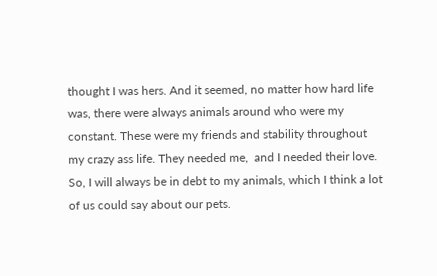thought I was hers. And it seemed, no matter how hard life was, there were always animals around who were my constant. These were my friends and stability throughout my crazy ass life. They needed me,  and I needed their love. So, I will always be in debt to my animals, which I think a lot of us could say about our pets.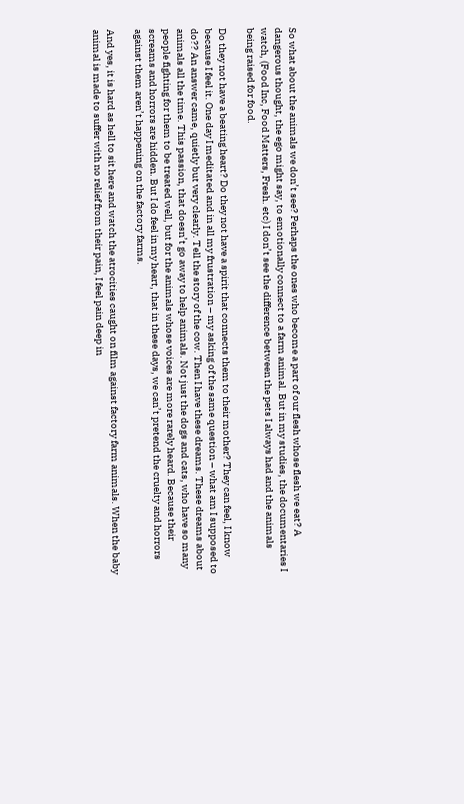So what about the animals we don’t see? Perhaps the ones who become a part of our flesh whose flesh we eat? A dangerous thought, the ego might say, to emotionally connect to a farm animal. But in my studies, the documentaries I watch, (Food Inc, Food Matters, Fresh. etc) I don’t see the difference between the pets I always had and the animals being raised for food.

Do they not have a beating heart? Do they not have a spirit that connects them to their mother? They can feel, I know because I feel it. One day I meditated and in all my frustration – my asking of the same question – what am I supposed to do?? An answer came, quietly but very clearly. Tell the story of the cow. Then I have these dreams. These dreams about animals all the time. This passion, that doesn’t go away to help animals. Not just the dogs and cats, who have so many people fighting for them to be treated well, but for the animals whose voices are more rarely heard. Because their screams and horrors are hidden. But I do feel in my heart, that in these days, we can’t pretend the cruelty and horrors against them aren’t happening on the factory farms.

And yes, it is hard as hell to sit here and watch the atrocities caught on film against factory farm animals. When the baby animal is made to suffer with no relief from their pain, I feel pain deep in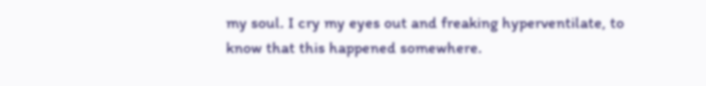my soul. I cry my eyes out and freaking hyperventilate, to know that this happened somewhere.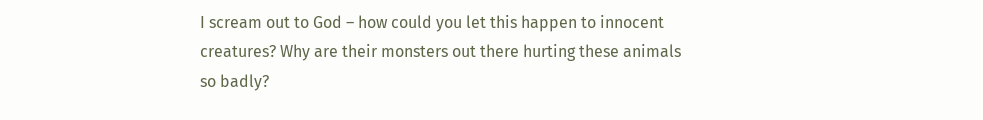I scream out to God – how could you let this happen to innocent creatures? Why are their monsters out there hurting these animals so badly?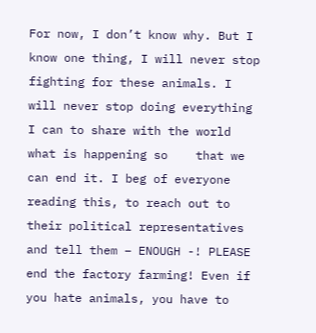For now, I don’t know why. But I know one thing, I will never stop fighting for these animals. I will never stop doing everything I can to share with the world what is happening so    that we can end it. I beg of everyone reading this, to reach out to their political representatives and tell them – ENOUGH -! PLEASE end the factory farming! Even if you hate animals, you have to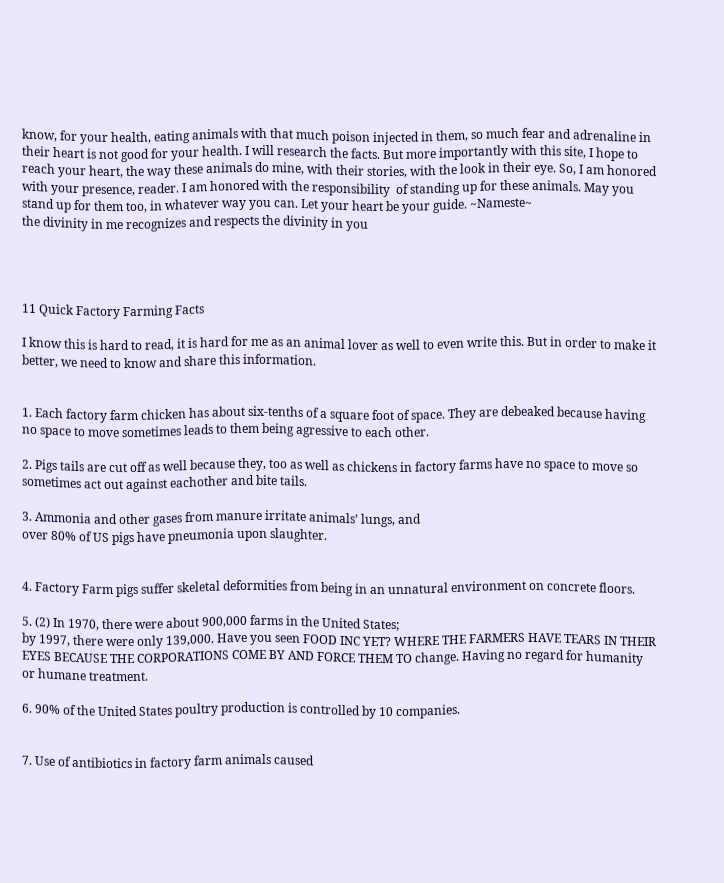know, for your health, eating animals with that much poison injected in them, so much fear and adrenaline in their heart is not good for your health. I will research the facts. But more importantly with this site, I hope to reach your heart, the way these animals do mine, with their stories, with the look in their eye. So, I am honored with your presence, reader. I am honored with the responsibility  of standing up for these animals. May you stand up for them too, in whatever way you can. Let your heart be your guide. ~Nameste~
the divinity in me recognizes and respects the divinity in you




11 Quick Factory Farming Facts

I know this is hard to read, it is hard for me as an animal lover as well to even write this. But in order to make it better, we need to know and share this information.


1. Each factory farm chicken has about six-tenths of a square foot of space. They are debeaked because having no space to move sometimes leads to them being agressive to each other.

2. Pigs tails are cut off as well because they, too as well as chickens in factory farms have no space to move so sometimes act out against eachother and bite tails.

3. Ammonia and other gases from manure irritate animals’ lungs, and
over 80% of US pigs have pneumonia upon slaughter.


4. Factory Farm pigs suffer skeletal deformities from being in an unnatural environment on concrete floors.

5. (2) In 1970, there were about 900,000 farms in the United States;
by 1997, there were only 139,000. Have you seen FOOD INC YET? WHERE THE FARMERS HAVE TEARS IN THEIR EYES BECAUSE THE CORPORATIONS COME BY AND FORCE THEM TO change. Having no regard for humanity or humane treatment.

6. 90% of the United States poultry production is controlled by 10 companies.


7. Use of antibiotics in factory farm animals caused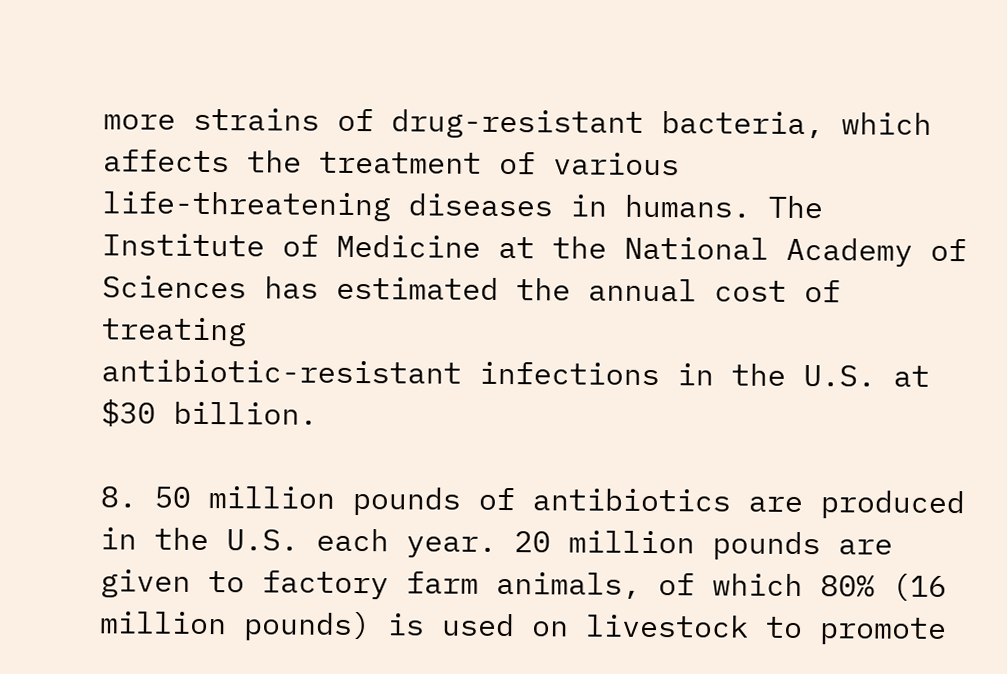more strains of drug-resistant bacteria, which affects the treatment of various
life-threatening diseases in humans. The Institute of Medicine at the National Academy of Sciences has estimated the annual cost of treating
antibiotic-resistant infections in the U.S. at $30 billion.

8. 50 million pounds of antibiotics are produced in the U.S. each year. 20 million pounds are given to factory farm animals, of which 80% (16 million pounds) is used on livestock to promote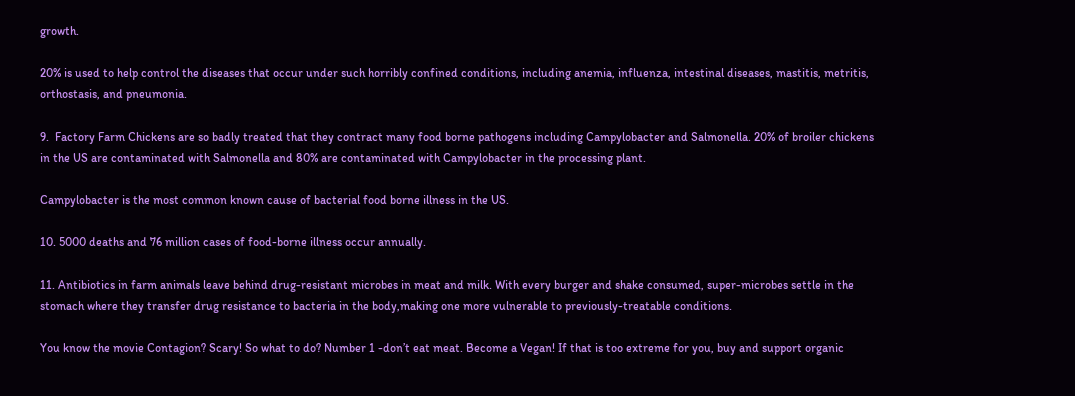growth.

20% is used to help control the diseases that occur under such horribly confined conditions, including anemia, influenza, intestinal diseases, mastitis, metritis, orthostasis, and pneumonia.

9.  Factory Farm Chickens are so badly treated that they contract many food borne pathogens including Campylobacter and Salmonella. 20% of broiler chickens in the US are contaminated with Salmonella and 80% are contaminated with Campylobacter in the processing plant.

Campylobacter is the most common known cause of bacterial food borne illness in the US.

10. 5000 deaths and 76 million cases of food-borne illness occur annually.

11. Antibiotics in farm animals leave behind drug-resistant microbes in meat and milk. With every burger and shake consumed, super-microbes settle in the stomach where they transfer drug resistance to bacteria in the body,making one more vulnerable to previously-treatable conditions.

You know the movie Contagion? Scary! So what to do? Number 1 -don’t eat meat. Become a Vegan! If that is too extreme for you, buy and support organic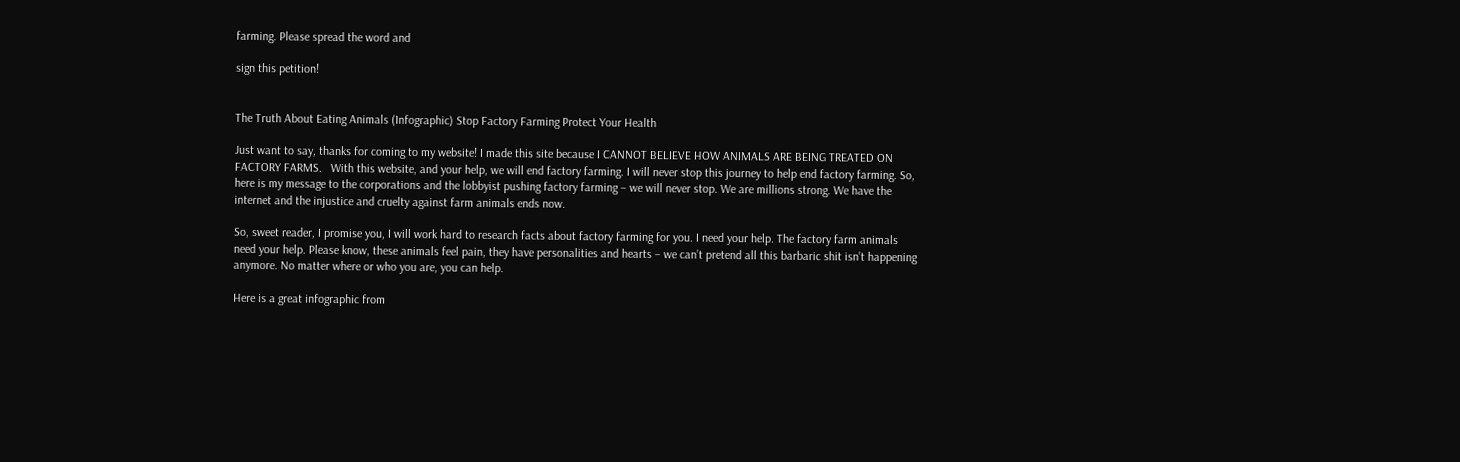farming. Please spread the word and

sign this petition!


The Truth About Eating Animals (Infographic) Stop Factory Farming Protect Your Health

Just want to say, thanks for coming to my website! I made this site because I CANNOT BELIEVE HOW ANIMALS ARE BEING TREATED ON FACTORY FARMS.   With this website, and your help, we will end factory farming. I will never stop this journey to help end factory farming. So, here is my message to the corporations and the lobbyist pushing factory farming – we will never stop. We are millions strong. We have the internet and the injustice and cruelty against farm animals ends now.

So, sweet reader, I promise you, I will work hard to research facts about factory farming for you. I need your help. The factory farm animals need your help. Please know, these animals feel pain, they have personalities and hearts – we can’t pretend all this barbaric shit isn’t happening anymore. No matter where or who you are, you can help.

Here is a great infographic from